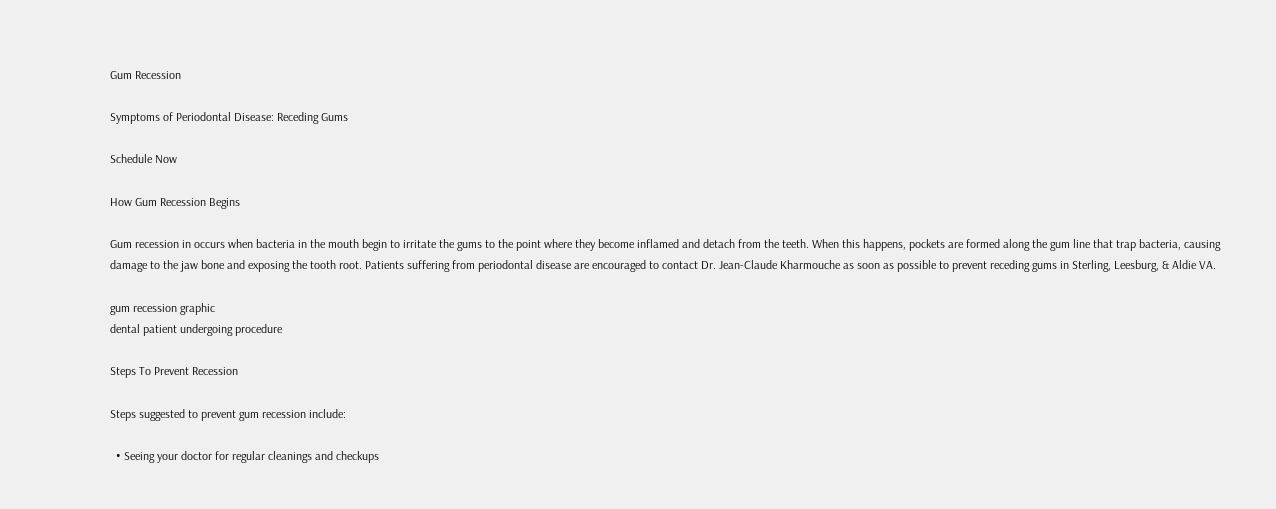Gum Recession

Symptoms of Periodontal Disease: Receding Gums

Schedule Now

How Gum Recession Begins

Gum recession in occurs when bacteria in the mouth begin to irritate the gums to the point where they become inflamed and detach from the teeth. When this happens, pockets are formed along the gum line that trap bacteria, causing damage to the jaw bone and exposing the tooth root. Patients suffering from periodontal disease are encouraged to contact Dr. Jean-Claude Kharmouche as soon as possible to prevent receding gums in Sterling, Leesburg, & Aldie VA.

gum recession graphic
dental patient undergoing procedure

Steps To Prevent Recession

Steps suggested to prevent gum recession include:

  • Seeing your doctor for regular cleanings and checkups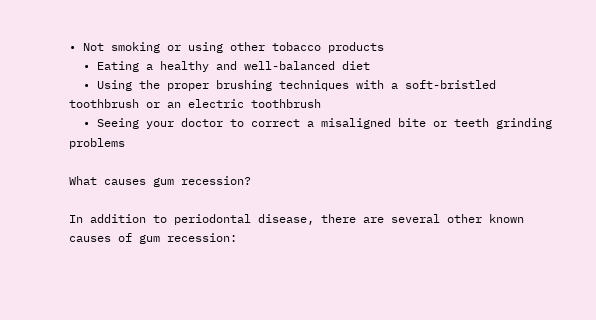• Not smoking or using other tobacco products
  • Eating a healthy and well-balanced diet
  • Using the proper brushing techniques with a soft-bristled toothbrush or an electric toothbrush
  • Seeing your doctor to correct a misaligned bite or teeth grinding problems

What causes gum recession?

In addition to periodontal disease, there are several other known causes of gum recession: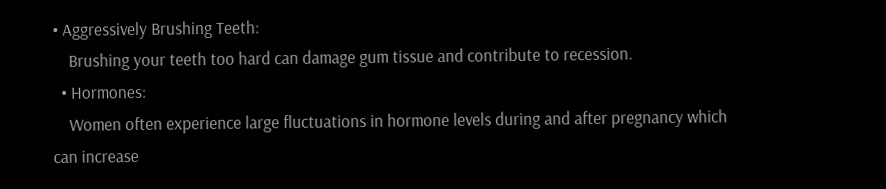• Aggressively Brushing Teeth:
    Brushing your teeth too hard can damage gum tissue and contribute to recession.
  • Hormones:
    Women often experience large fluctuations in hormone levels during and after pregnancy which can increase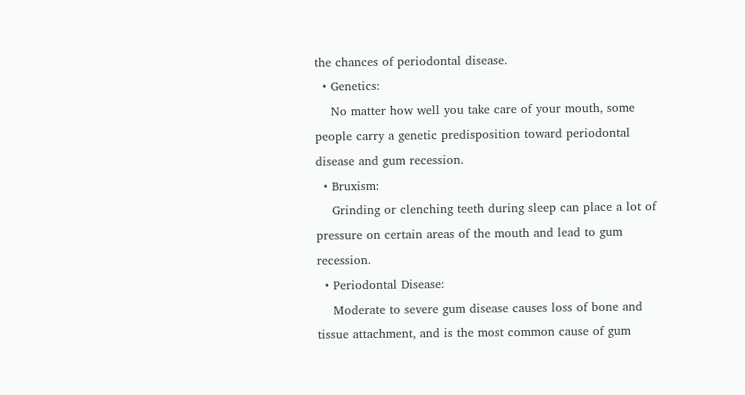the chances of periodontal disease.
  • Genetics:
    No matter how well you take care of your mouth, some people carry a genetic predisposition toward periodontal disease and gum recession.
  • Bruxism:
    Grinding or clenching teeth during sleep can place a lot of pressure on certain areas of the mouth and lead to gum recession.
  • Periodontal Disease:
    Moderate to severe gum disease causes loss of bone and tissue attachment, and is the most common cause of gum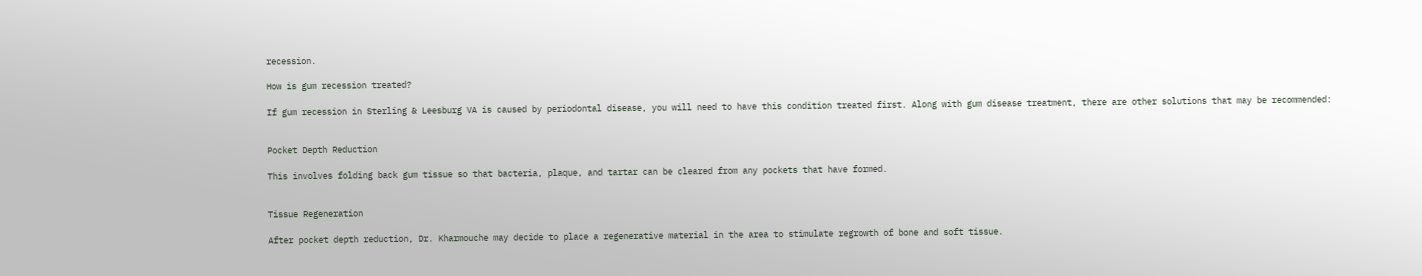recession.

How is gum recession treated?

If gum recession in Sterling & Leesburg VA is caused by periodontal disease, you will need to have this condition treated first. Along with gum disease treatment, there are other solutions that may be recommended:


Pocket Depth Reduction

This involves folding back gum tissue so that bacteria, plaque, and tartar can be cleared from any pockets that have formed.


Tissue Regeneration

After pocket depth reduction, Dr. Kharmouche may decide to place a regenerative material in the area to stimulate regrowth of bone and soft tissue.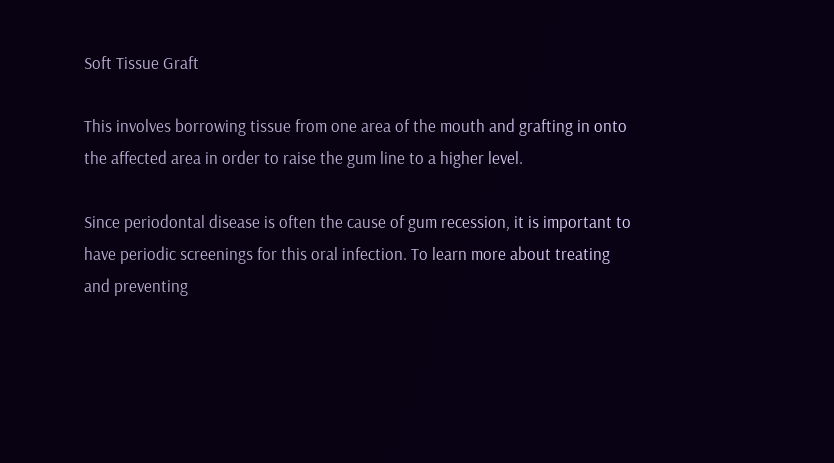Soft Tissue Graft

This involves borrowing tissue from one area of the mouth and grafting in onto the affected area in order to raise the gum line to a higher level.

Since periodontal disease is often the cause of gum recession, it is important to have periodic screenings for this oral infection. To learn more about treating and preventing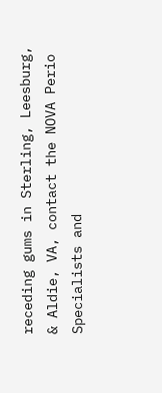receding gums in Sterling, Leesburg, & Aldie, VA, contact the NOVA Perio Specialists and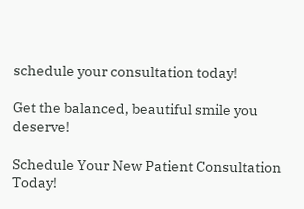schedule your consultation today!

Get the balanced, beautiful smile you deserve!

Schedule Your New Patient Consultation Today!